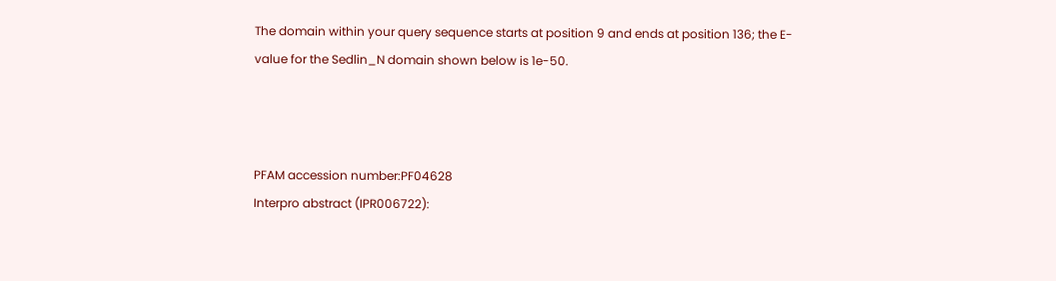The domain within your query sequence starts at position 9 and ends at position 136; the E-value for the Sedlin_N domain shown below is 1e-50.



PFAM accession number:PF04628
Interpro abstract (IPR006722):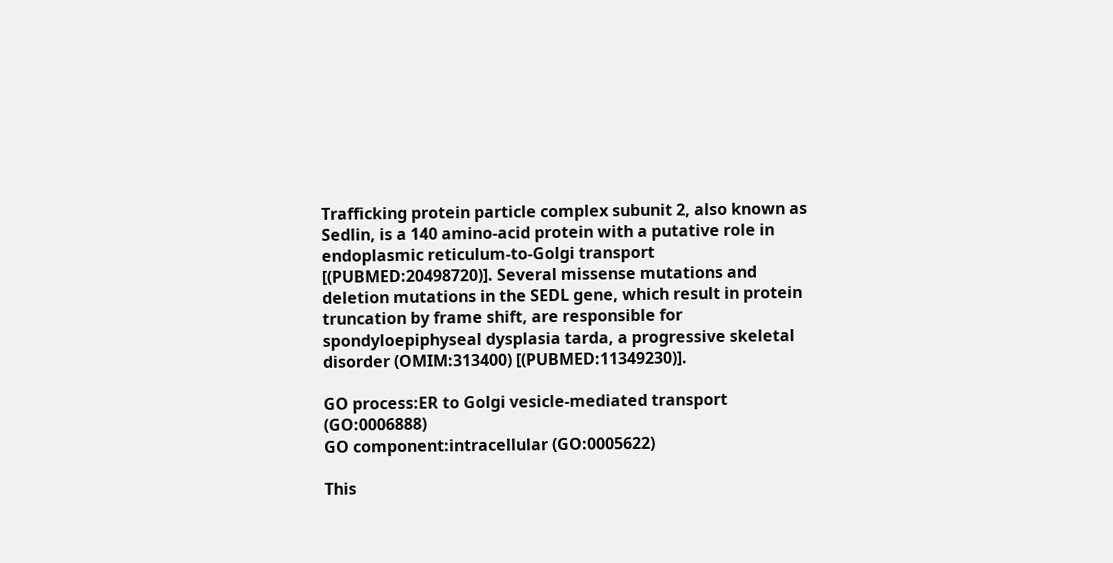Trafficking protein particle complex subunit 2, also known as Sedlin, is a 140 amino-acid protein with a putative role in endoplasmic reticulum-to-Golgi transport [(PUBMED:20498720)]. Several missense mutations and deletion mutations in the SEDL gene, which result in protein truncation by frame shift, are responsible for spondyloepiphyseal dysplasia tarda, a progressive skeletal disorder (OMIM:313400) [(PUBMED:11349230)].

GO process:ER to Golgi vesicle-mediated transport (GO:0006888)
GO component:intracellular (GO:0005622)

This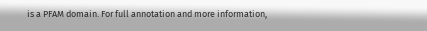is a PFAM domain. For full annotation and more information,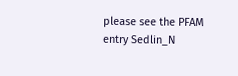please see the PFAM entry Sedlin_N